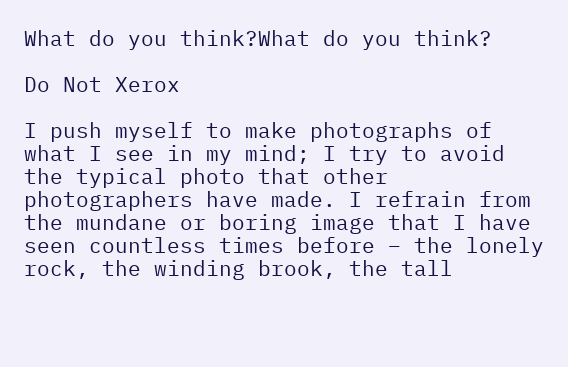What do you think?What do you think?

Do Not Xerox

I push myself to make photographs of what I see in my mind; I try to avoid the typical photo that other photographers have made. I refrain from the mundane or boring image that I have seen countless times before – the lonely rock, the winding brook, the tall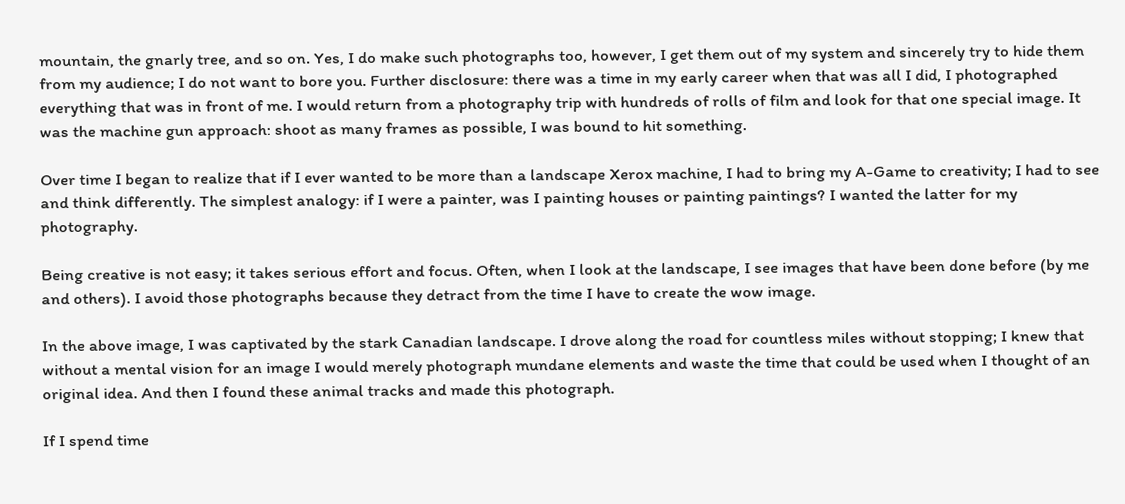mountain, the gnarly tree, and so on. Yes, I do make such photographs too, however, I get them out of my system and sincerely try to hide them from my audience; I do not want to bore you. Further disclosure: there was a time in my early career when that was all I did, I photographed everything that was in front of me. I would return from a photography trip with hundreds of rolls of film and look for that one special image. It was the machine gun approach: shoot as many frames as possible, I was bound to hit something.

Over time I began to realize that if I ever wanted to be more than a landscape Xerox machine, I had to bring my A-Game to creativity; I had to see and think differently. The simplest analogy: if I were a painter, was I painting houses or painting paintings? I wanted the latter for my photography.

Being creative is not easy; it takes serious effort and focus. Often, when I look at the landscape, I see images that have been done before (by me and others). I avoid those photographs because they detract from the time I have to create the wow image.

In the above image, I was captivated by the stark Canadian landscape. I drove along the road for countless miles without stopping; I knew that without a mental vision for an image I would merely photograph mundane elements and waste the time that could be used when I thought of an original idea. And then I found these animal tracks and made this photograph.

If I spend time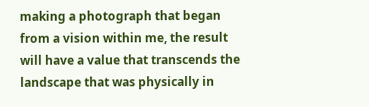making a photograph that began from a vision within me, the result will have a value that transcends the landscape that was physically in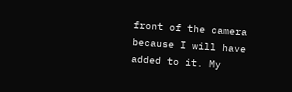front of the camera because I will have added to it. My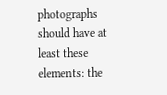photographs should have at least these elements: the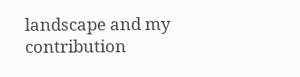landscape and my contribution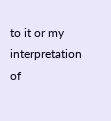to it or my interpretation of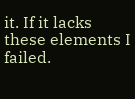it. If it lacks these elements I failed.